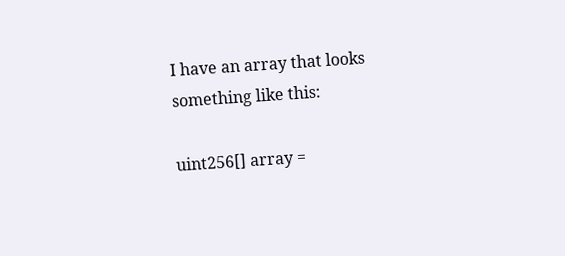I have an array that looks something like this:

uint256[] array =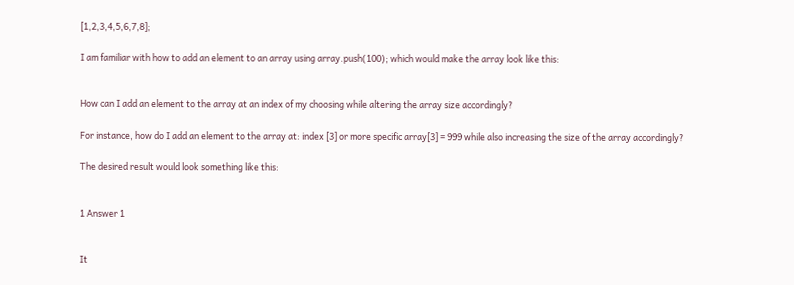[1,2,3,4,5,6,7,8];

I am familiar with how to add an element to an array using array.push(100); which would make the array look like this:


How can I add an element to the array at an index of my choosing while altering the array size accordingly?

For instance, how do I add an element to the array at: index [3] or more specific array[3] = 999 while also increasing the size of the array accordingly?

The desired result would look something like this:


1 Answer 1


It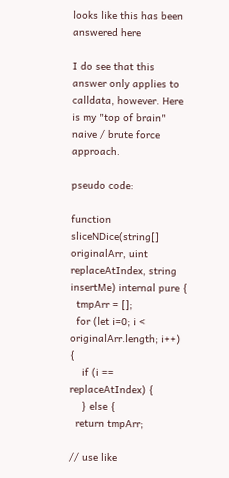looks like this has been answered here

I do see that this answer only applies to calldata, however. Here is my "top of brain" naive / brute force approach.

pseudo code:

function sliceNDice(string[] originalArr, uint replaceAtIndex, string insertMe) internal pure {
  tmpArr = [];
  for (let i=0; i < originalArr.length; i++) {
    if (i == replaceAtIndex) {
    } else {
  return tmpArr;

// use like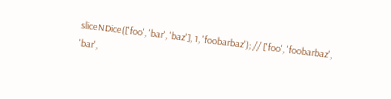sliceNDice(['foo', 'bar', 'baz'], 1, 'foobarbaz'); // ['foo', 'foobarbaz', 'bar',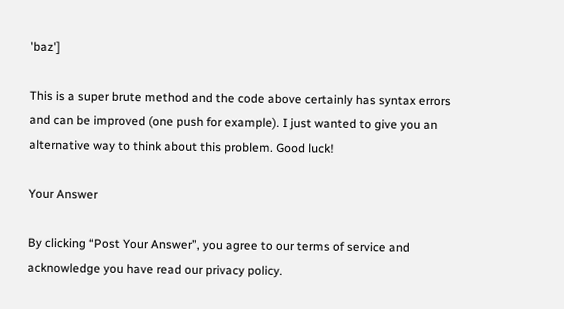'baz']

This is a super brute method and the code above certainly has syntax errors and can be improved (one push for example). I just wanted to give you an alternative way to think about this problem. Good luck!

Your Answer

By clicking “Post Your Answer”, you agree to our terms of service and acknowledge you have read our privacy policy.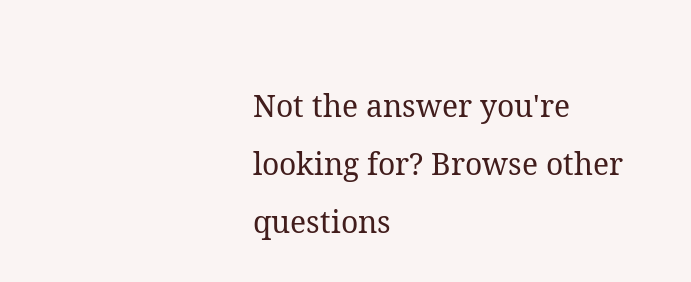Not the answer you're looking for? Browse other questions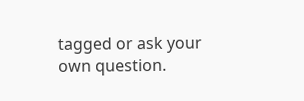tagged or ask your own question.